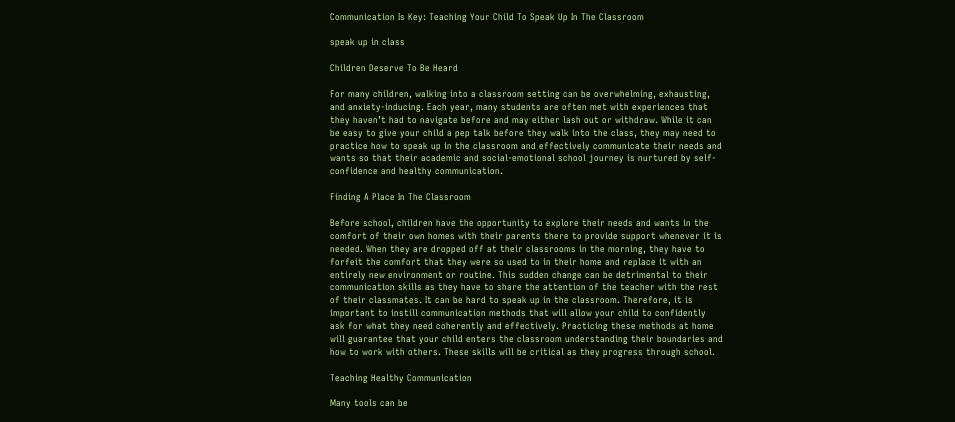Communication Is Key: Teaching Your Child To Speak Up In The Classroom

speak up in class

Children Deserve To Be Heard

For many children, walking into a classroom setting can be overwhelming, exhausting, and anxiety-inducing. Each year, many students are often met with experiences that they haven’t had to navigate before and may either lash out or withdraw. While it can be easy to give your child a pep talk before they walk into the class, they may need to practice how to speak up in the classroom and effectively communicate their needs and wants so that their academic and social-emotional school journey is nurtured by self-confidence and healthy communication.

Finding A Place In The Classroom

Before school, children have the opportunity to explore their needs and wants in the comfort of their own homes with their parents there to provide support whenever it is needed. When they are dropped off at their classrooms in the morning, they have to forfeit the comfort that they were so used to in their home and replace it with an entirely new environment or routine. This sudden change can be detrimental to their communication skills as they have to share the attention of the teacher with the rest of their classmates. It can be hard to speak up in the classroom. Therefore, it is important to instill communication methods that will allow your child to confidently ask for what they need coherently and effectively. Practicing these methods at home will guarantee that your child enters the classroom understanding their boundaries and how to work with others. These skills will be critical as they progress through school.

Teaching Healthy Communication

Many tools can be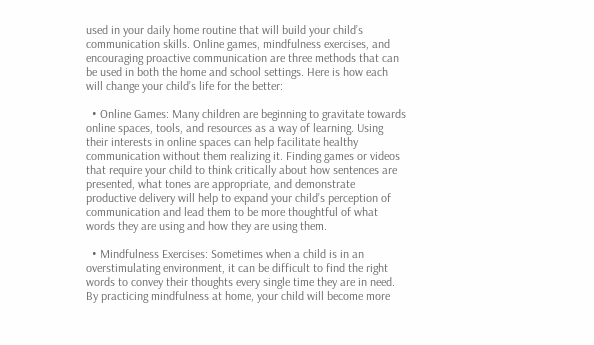used in your daily home routine that will build your child’s communication skills. Online games, mindfulness exercises, and encouraging proactive communication are three methods that can be used in both the home and school settings. Here is how each will change your child’s life for the better:

  • Online Games: Many children are beginning to gravitate towards online spaces, tools, and resources as a way of learning. Using their interests in online spaces can help facilitate healthy communication without them realizing it. Finding games or videos that require your child to think critically about how sentences are presented, what tones are appropriate, and demonstrate productive delivery will help to expand your child’s perception of communication and lead them to be more thoughtful of what words they are using and how they are using them.

  • Mindfulness Exercises: Sometimes when a child is in an overstimulating environment, it can be difficult to find the right words to convey their thoughts every single time they are in need. By practicing mindfulness at home, your child will become more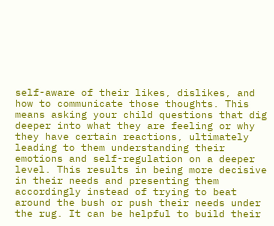self-aware of their likes, dislikes, and how to communicate those thoughts. This means asking your child questions that dig deeper into what they are feeling or why they have certain reactions, ultimately leading to them understanding their emotions and self-regulation on a deeper level. This results in being more decisive in their needs and presenting them accordingly instead of trying to beat around the bush or push their needs under the rug. It can be helpful to build their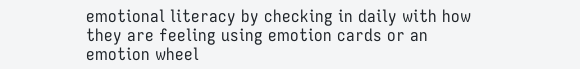emotional literacy by checking in daily with how they are feeling using emotion cards or an emotion wheel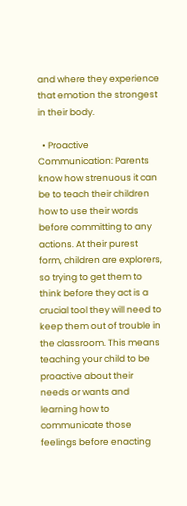and where they experience that emotion the strongest in their body.

  • Proactive Communication: Parents know how strenuous it can be to teach their children how to use their words before committing to any actions. At their purest form, children are explorers, so trying to get them to think before they act is a crucial tool they will need to keep them out of trouble in the classroom. This means teaching your child to be proactive about their needs or wants and learning how to communicate those feelings before enacting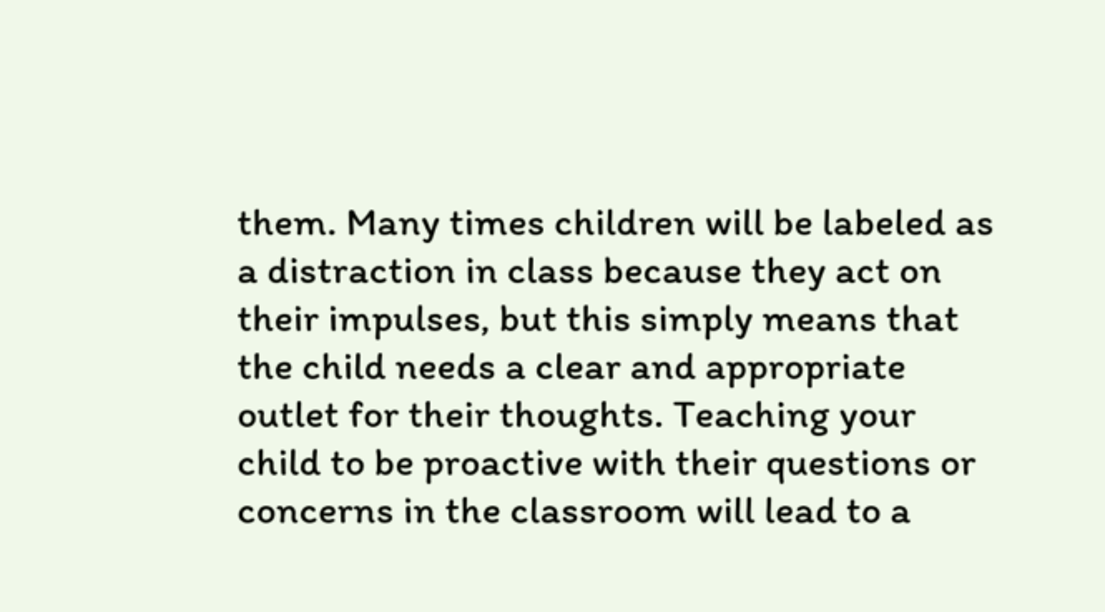them. Many times children will be labeled as a distraction in class because they act on their impulses, but this simply means that the child needs a clear and appropriate outlet for their thoughts. Teaching your child to be proactive with their questions or concerns in the classroom will lead to a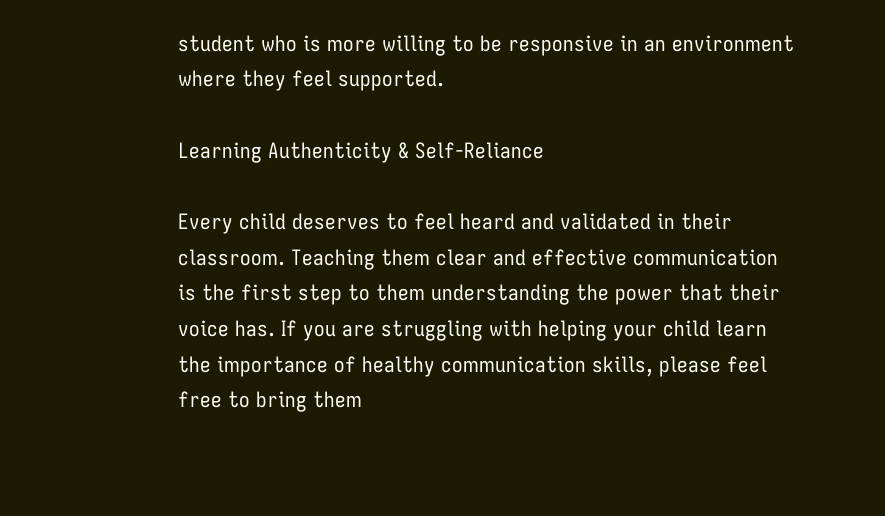student who is more willing to be responsive in an environment where they feel supported.

Learning Authenticity & Self-Reliance

Every child deserves to feel heard and validated in their classroom. Teaching them clear and effective communication is the first step to them understanding the power that their voice has. If you are struggling with helping your child learn the importance of healthy communication skills, please feel free to bring them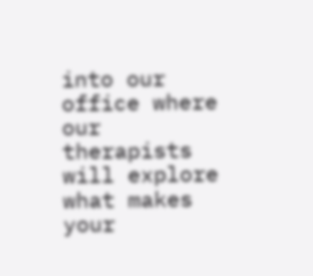into our office where our therapists will explore what makes your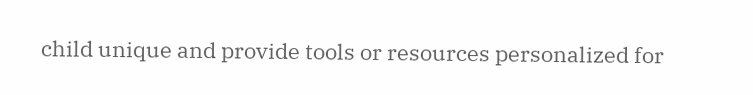child unique and provide tools or resources personalized for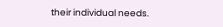their individual needs.